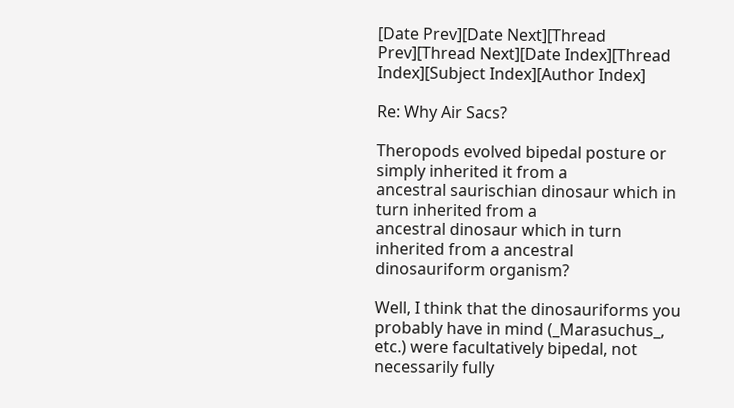[Date Prev][Date Next][Thread Prev][Thread Next][Date Index][Thread Index][Subject Index][Author Index]

Re: Why Air Sacs?

Theropods evolved bipedal posture or simply inherited it from a
ancestral saurischian dinosaur which in turn inherited from a
ancestral dinosaur which in turn inherited from a ancestral
dinosauriform organism?

Well, I think that the dinosauriforms you probably have in mind (_Marasuchus_, etc.) were facultatively bipedal, not necessarily fully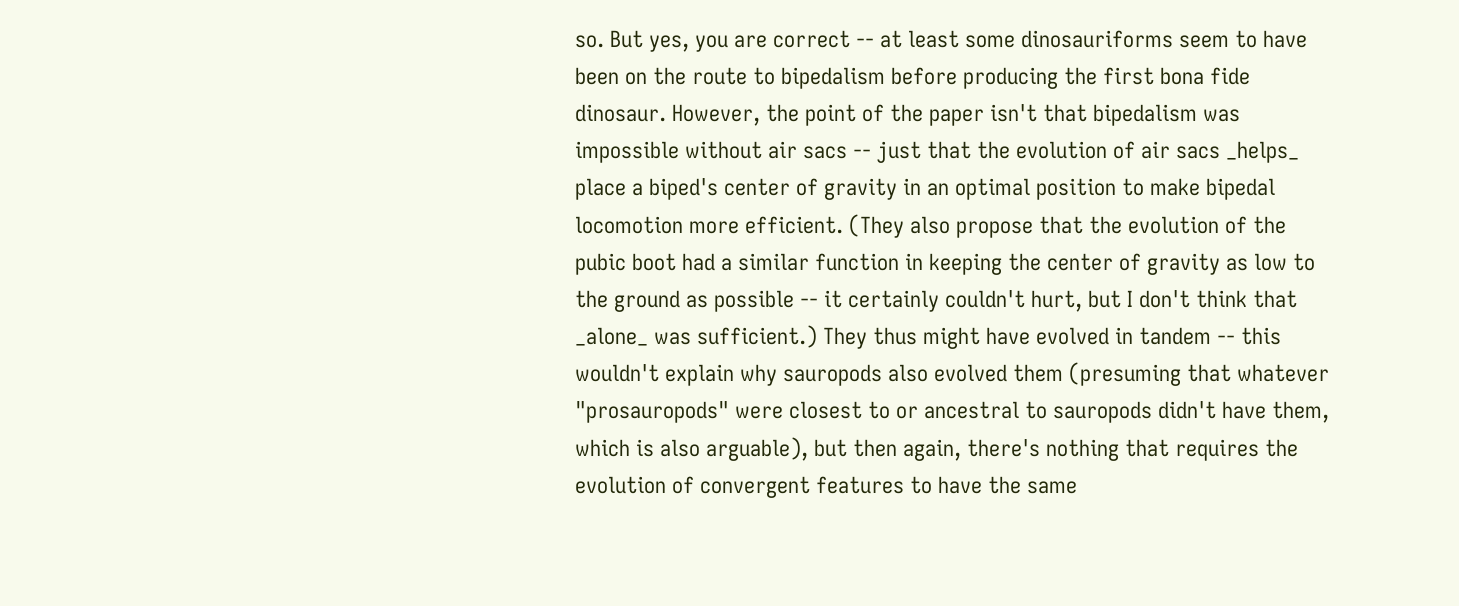so. But yes, you are correct -- at least some dinosauriforms seem to have been on the route to bipedalism before producing the first bona fide dinosaur. However, the point of the paper isn't that bipedalism was impossible without air sacs -- just that the evolution of air sacs _helps_ place a biped's center of gravity in an optimal position to make bipedal locomotion more efficient. (They also propose that the evolution of the pubic boot had a similar function in keeping the center of gravity as low to the ground as possible -- it certainly couldn't hurt, but I don't think that _alone_ was sufficient.) They thus might have evolved in tandem -- this wouldn't explain why sauropods also evolved them (presuming that whatever "prosauropods" were closest to or ancestral to sauropods didn't have them, which is also arguable), but then again, there's nothing that requires the evolution of convergent features to have the same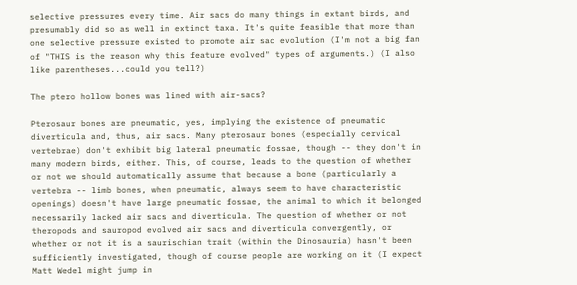selective pressures every time. Air sacs do many things in extant birds, and presumably did so as well in extinct taxa. It's quite feasible that more than one selective pressure existed to promote air sac evolution (I'm not a big fan of "THIS is the reason why this feature evolved" types of arguments.) (I also like parentheses...could you tell?)

The ptero hollow bones was lined with air-sacs?

Pterosaur bones are pneumatic, yes, implying the existence of pneumatic diverticula and, thus, air sacs. Many pterosaur bones (especially cervical vertebrae) don't exhibit big lateral pneumatic fossae, though -- they don't in many modern birds, either. This, of course, leads to the question of whether or not we should automatically assume that because a bone (particularly a vertebra -- limb bones, when pneumatic, always seem to have characteristic openings) doesn't have large pneumatic fossae, the animal to which it belonged necessarily lacked air sacs and diverticula. The question of whether or not theropods and sauropod evolved air sacs and diverticula convergently, or whether or not it is a saurischian trait (within the Dinosauria) hasn't been sufficiently investigated, though of course people are working on it (I expect Matt Wedel might jump in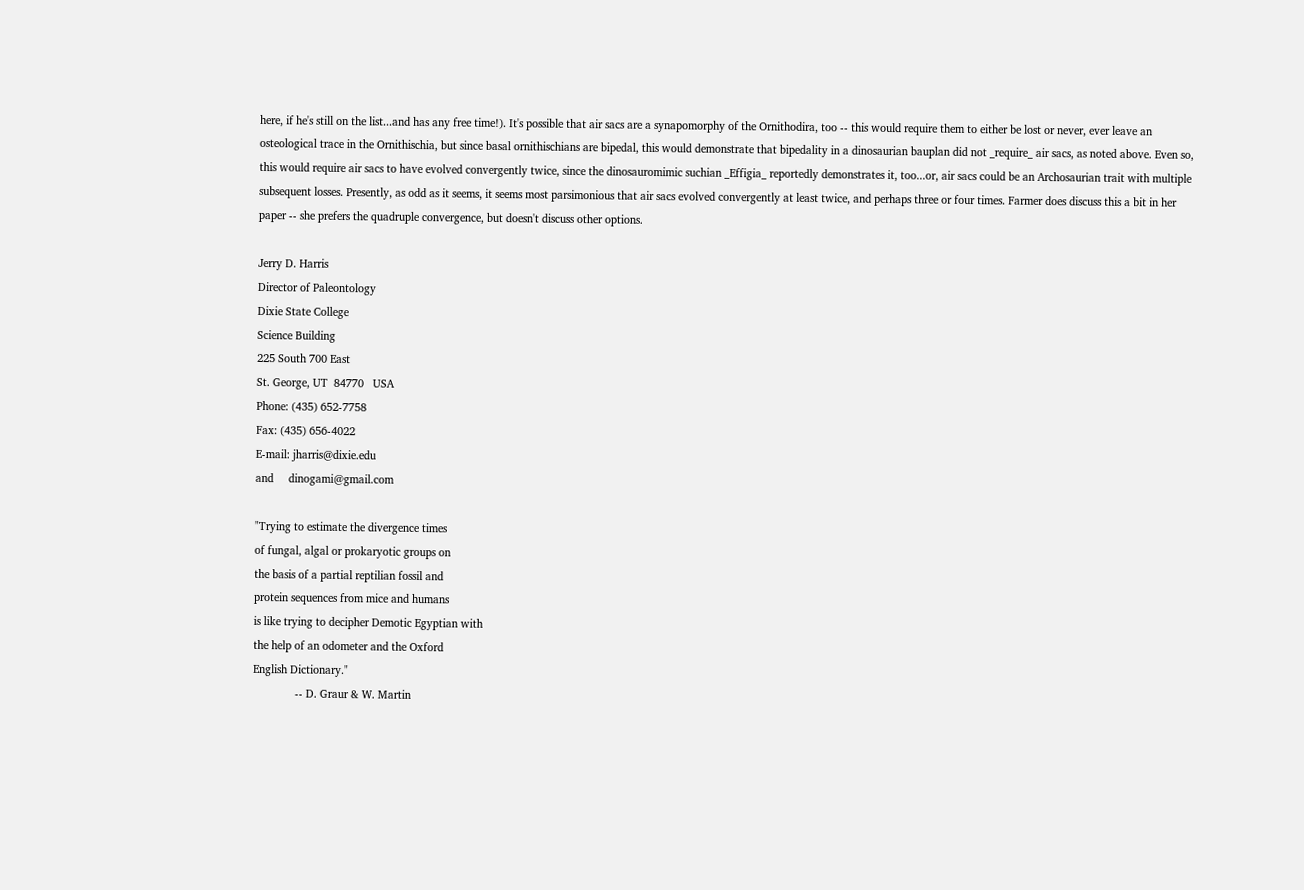here, if he's still on the list...and has any free time!). It's possible that air sacs are a synapomorphy of the Ornithodira, too -- this would require them to either be lost or never, ever leave an osteological trace in the Ornithischia, but since basal ornithischians are bipedal, this would demonstrate that bipedality in a dinosaurian bauplan did not _require_ air sacs, as noted above. Even so, this would require air sacs to have evolved convergently twice, since the dinosauromimic suchian _Effigia_ reportedly demonstrates it, too...or, air sacs could be an Archosaurian trait with multiple subsequent losses. Presently, as odd as it seems, it seems most parsimonious that air sacs evolved convergently at least twice, and perhaps three or four times. Farmer does discuss this a bit in her paper -- she prefers the quadruple convergence, but doesn't discuss other options.

Jerry D. Harris
Director of Paleontology
Dixie State College
Science Building
225 South 700 East
St. George, UT  84770   USA
Phone: (435) 652-7758
Fax: (435) 656-4022
E-mail: jharris@dixie.edu
and     dinogami@gmail.com

"Trying to estimate the divergence times
of fungal, algal or prokaryotic groups on
the basis of a partial reptilian fossil and
protein sequences from mice and humans
is like trying to decipher Demotic Egyptian with
the help of an odometer and the Oxford
English Dictionary."
              -- D. Graur & W. Martin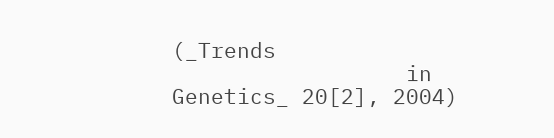(_Trends
                  in Genetics_ 20[2], 2004)